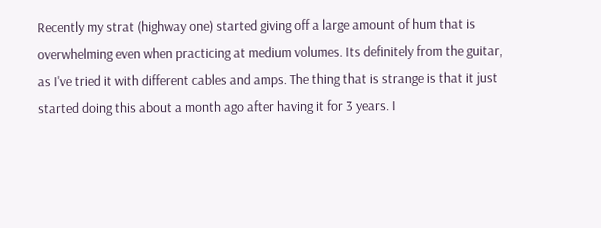Recently my strat (highway one) started giving off a large amount of hum that is overwhelming even when practicing at medium volumes. Its definitely from the guitar, as I've tried it with different cables and amps. The thing that is strange is that it just started doing this about a month ago after having it for 3 years. I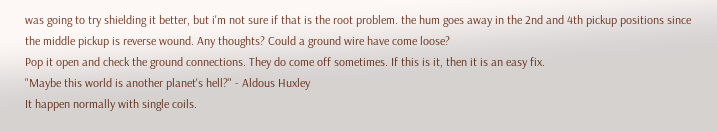was going to try shielding it better, but i'm not sure if that is the root problem. the hum goes away in the 2nd and 4th pickup positions since the middle pickup is reverse wound. Any thoughts? Could a ground wire have come loose?
Pop it open and check the ground connections. They do come off sometimes. If this is it, then it is an easy fix.
"Maybe this world is another planet's hell?" - Aldous Huxley
It happen normally with single coils.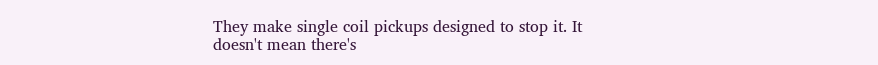They make single coil pickups designed to stop it. It doesn't mean there's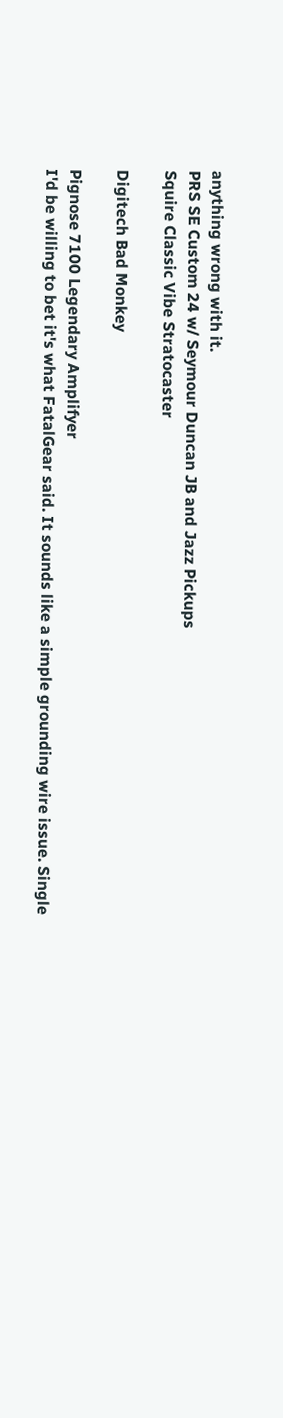anything wrong with it.
PRS SE Custom 24 w/ Seymour Duncan JB and Jazz Pickups
Squire Classic Vibe Stratocaster

Digitech Bad Monkey

Pignose 7100 Legendary Amplifyer
I'd be willing to bet it's what FatalGear said. It sounds like a simple grounding wire issue. Single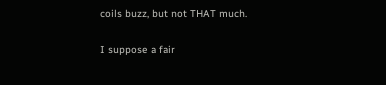coils buzz, but not THAT much.

I suppose a fair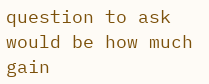question to ask would be how much gain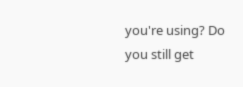you're using? Do you still get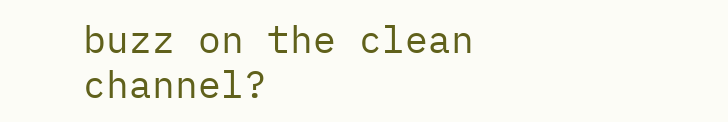buzz on the clean channel?